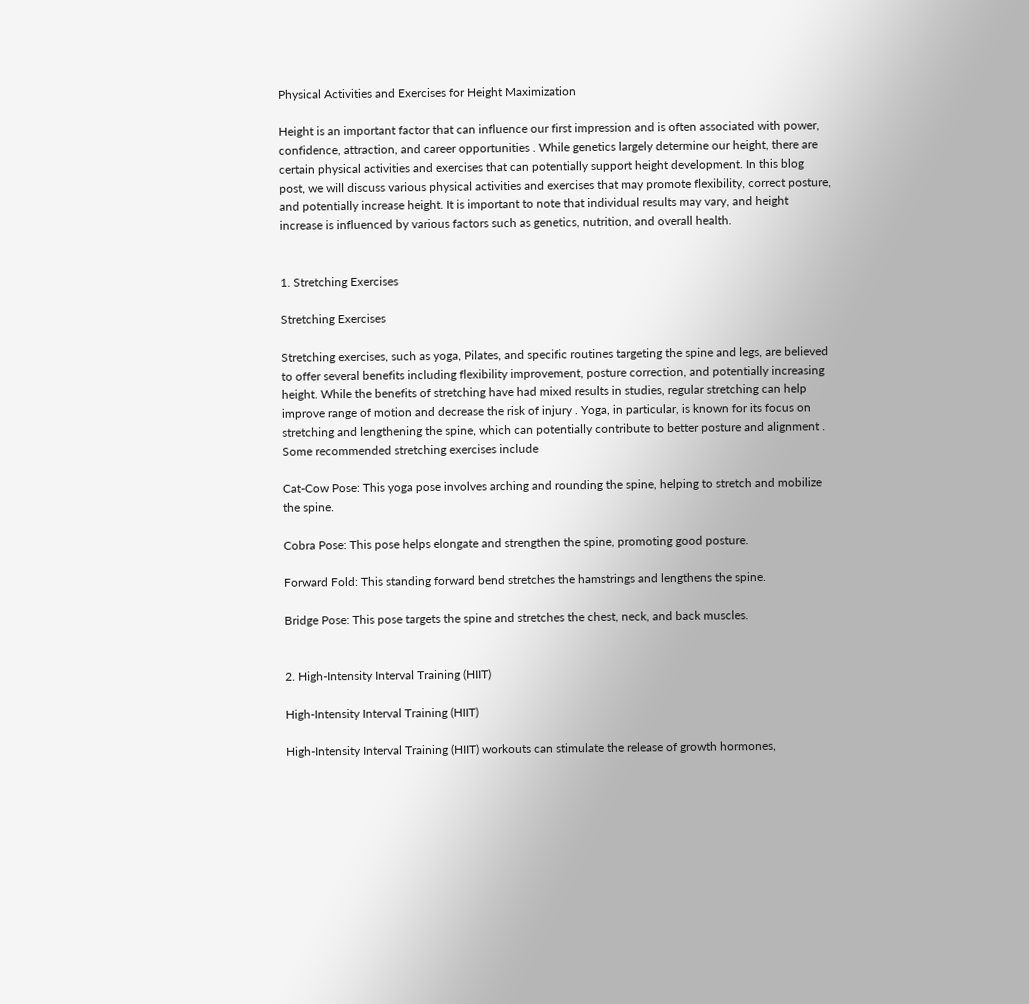Physical Activities and Exercises for Height Maximization

Height is an important factor that can influence our first impression and is often associated with power, confidence, attraction, and career opportunities . While genetics largely determine our height, there are certain physical activities and exercises that can potentially support height development. In this blog post, we will discuss various physical activities and exercises that may promote flexibility, correct posture, and potentially increase height. It is important to note that individual results may vary, and height increase is influenced by various factors such as genetics, nutrition, and overall health.


1. Stretching Exercises

Stretching Exercises

Stretching exercises, such as yoga, Pilates, and specific routines targeting the spine and legs, are believed to offer several benefits including flexibility improvement, posture correction, and potentially increasing height. While the benefits of stretching have had mixed results in studies, regular stretching can help improve range of motion and decrease the risk of injury . Yoga, in particular, is known for its focus on stretching and lengthening the spine, which can potentially contribute to better posture and alignment . Some recommended stretching exercises include

Cat-Cow Pose: This yoga pose involves arching and rounding the spine, helping to stretch and mobilize the spine.

Cobra Pose: This pose helps elongate and strengthen the spine, promoting good posture.

Forward Fold: This standing forward bend stretches the hamstrings and lengthens the spine.

Bridge Pose: This pose targets the spine and stretches the chest, neck, and back muscles.


2. High-Intensity Interval Training (HIIT)

High-Intensity Interval Training (HIIT)

High-Intensity Interval Training (HIIT) workouts can stimulate the release of growth hormones,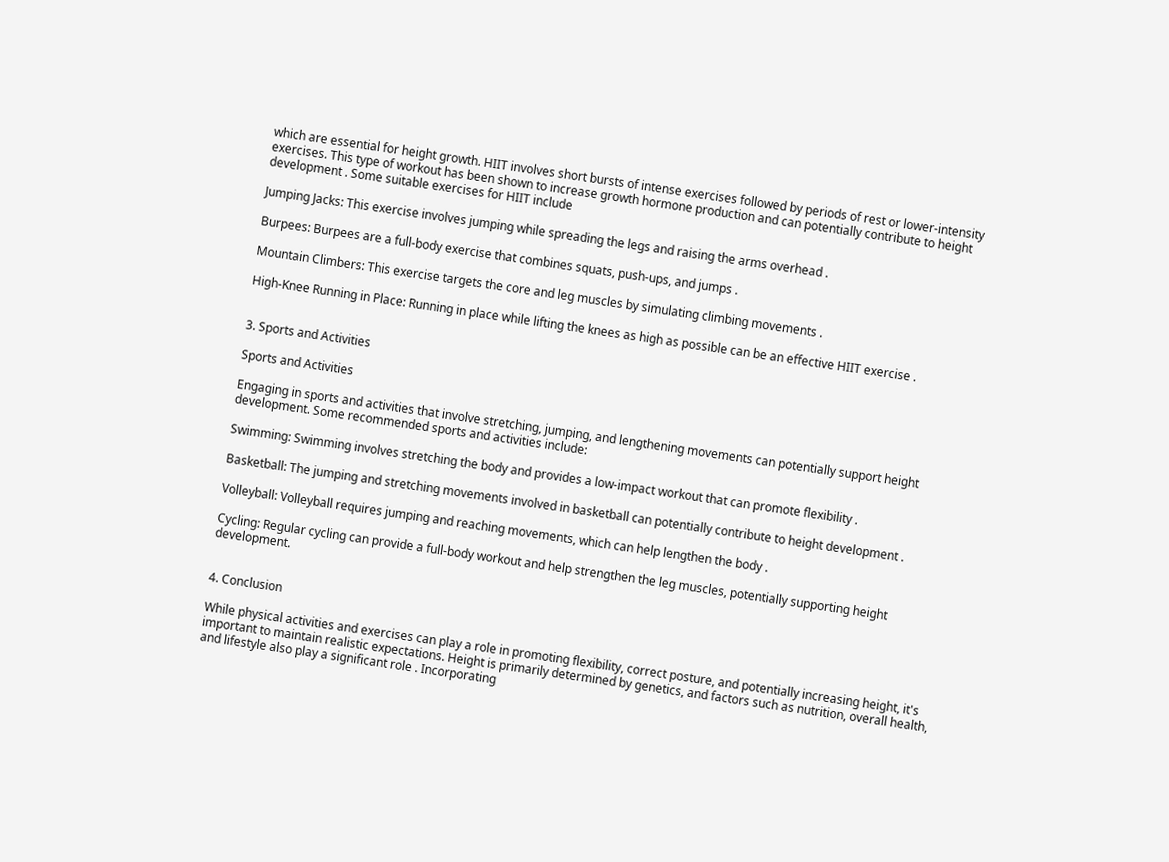which are essential for height growth. HIIT involves short bursts of intense exercises followed by periods of rest or lower-intensity exercises. This type of workout has been shown to increase growth hormone production and can potentially contribute to height development . Some suitable exercises for HIIT include

Jumping Jacks: This exercise involves jumping while spreading the legs and raising the arms overhead .

Burpees: Burpees are a full-body exercise that combines squats, push-ups, and jumps .

Mountain Climbers: This exercise targets the core and leg muscles by simulating climbing movements .

High-Knee Running in Place: Running in place while lifting the knees as high as possible can be an effective HIIT exercise .


3. Sports and Activities

Sports and Activities

Engaging in sports and activities that involve stretching, jumping, and lengthening movements can potentially support height development. Some recommended sports and activities include:

Swimming: Swimming involves stretching the body and provides a low-impact workout that can promote flexibility .

Basketball: The jumping and stretching movements involved in basketball can potentially contribute to height development .

Volleyball: Volleyball requires jumping and reaching movements, which can help lengthen the body .

Cycling: Regular cycling can provide a full-body workout and help strengthen the leg muscles, potentially supporting height development.


4. Conclusion

While physical activities and exercises can play a role in promoting flexibility, correct posture, and potentially increasing height, it's important to maintain realistic expectations. Height is primarily determined by genetics, and factors such as nutrition, overall health, and lifestyle also play a significant role . Incorporating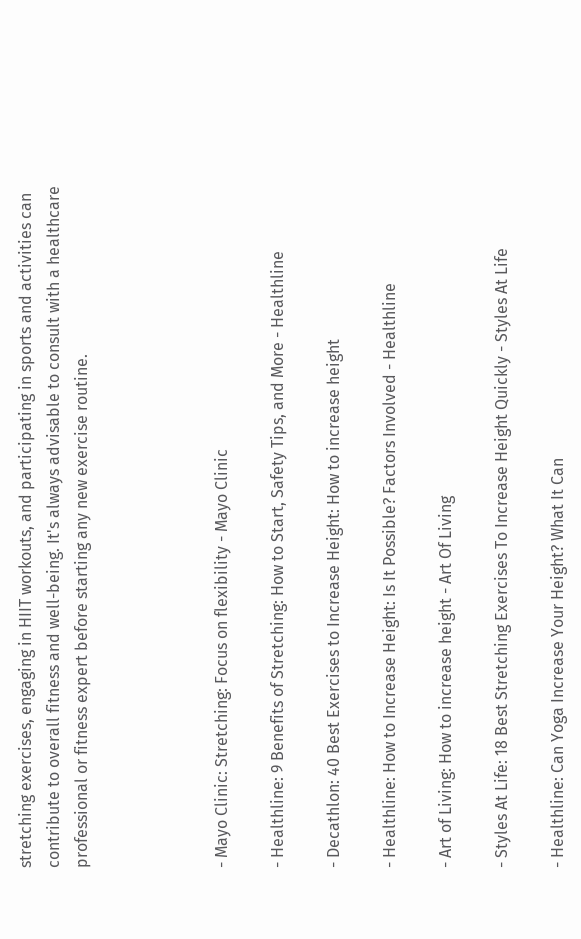stretching exercises, engaging in HIIT workouts, and participating in sports and activities can contribute to overall fitness and well-being. It's always advisable to consult with a healthcare professional or fitness expert before starting any new exercise routine.




- Mayo Clinic: Stretching: Focus on flexibility - Mayo Clinic

- Healthline: 9 Benefits of Stretching: How to Start, Safety Tips, and More - Healthline

- Decathlon: 40 Best Exercises to Increase Height: How to increase height

- Healthline: How to Increase Height: Is It Possible? Factors Involved - Healthline

- Art of Living: How to increase height - Art Of Living

- Styles At Life: 18 Best Stretching Exercises To Increase Height Quickly - Styles At Life

- Healthline: Can Yoga Increase Your Height? What It Can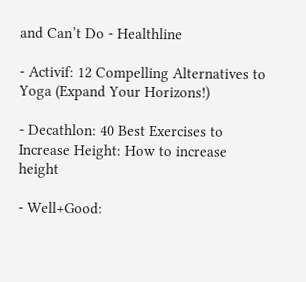and Can’t Do - Healthline

- Activif: 12 Compelling Alternatives to Yoga (Expand Your Horizons!)

- Decathlon: 40 Best Exercises to Increase Height: How to increase height

- Well+Good: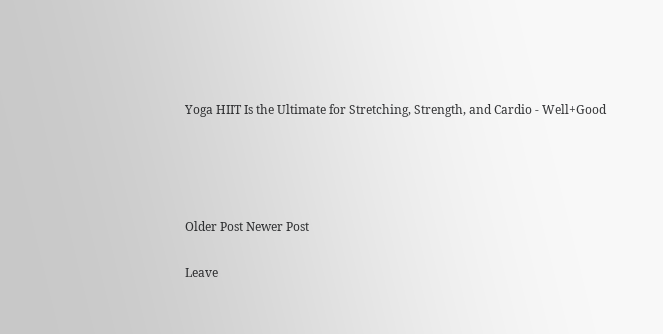Yoga HIIT Is the Ultimate for Stretching, Strength, and Cardio - Well+Good




Older Post Newer Post

Leave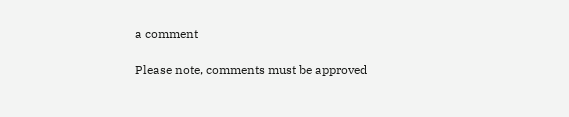a comment

Please note, comments must be approved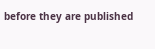before they are published